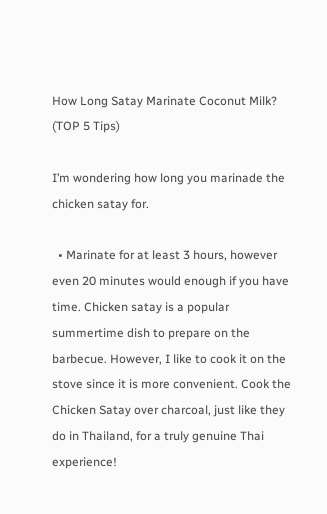How Long Satay Marinate Coconut Milk? (TOP 5 Tips)

I’m wondering how long you marinade the chicken satay for.

  • Marinate for at least 3 hours, however even 20 minutes would enough if you have time. Chicken satay is a popular summertime dish to prepare on the barbecue. However, I like to cook it on the stove since it is more convenient. Cook the Chicken Satay over charcoal, just like they do in Thailand, for a truly genuine Thai experience!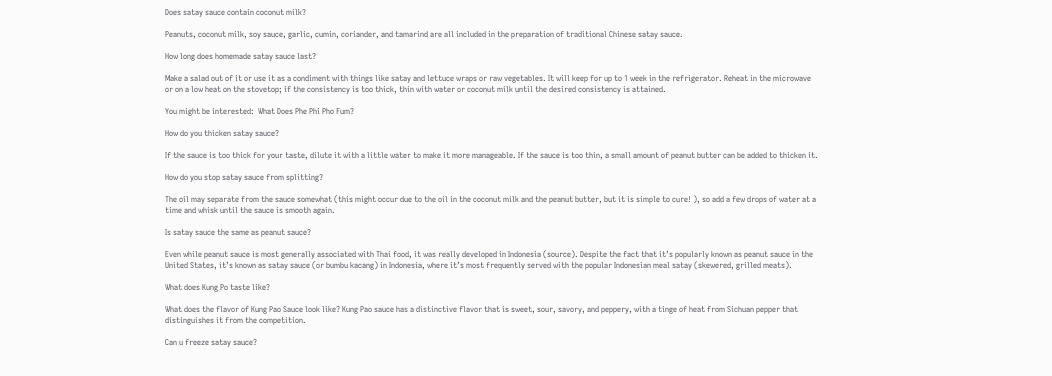Does satay sauce contain coconut milk?

Peanuts, coconut milk, soy sauce, garlic, cumin, coriander, and tamarind are all included in the preparation of traditional Chinese satay sauce.

How long does homemade satay sauce last?

Make a salad out of it or use it as a condiment with things like satay and lettuce wraps or raw vegetables. It will keep for up to 1 week in the refrigerator. Reheat in the microwave or on a low heat on the stovetop; if the consistency is too thick, thin with water or coconut milk until the desired consistency is attained.

You might be interested:  What Does Phe Phi Pho Fum?

How do you thicken satay sauce?

If the sauce is too thick for your taste, dilute it with a little water to make it more manageable. If the sauce is too thin, a small amount of peanut butter can be added to thicken it.

How do you stop satay sauce from splitting?

The oil may separate from the sauce somewhat (this might occur due to the oil in the coconut milk and the peanut butter, but it is simple to cure! ), so add a few drops of water at a time and whisk until the sauce is smooth again.

Is satay sauce the same as peanut sauce?

Even while peanut sauce is most generally associated with Thai food, it was really developed in Indonesia (source). Despite the fact that it’s popularly known as peanut sauce in the United States, it’s known as satay sauce (or bumbu kacang) in Indonesia, where it’s most frequently served with the popular Indonesian meal satay (skewered, grilled meats).

What does Kung Po taste like?

What does the flavor of Kung Pao Sauce look like? Kung Pao sauce has a distinctive flavor that is sweet, sour, savory, and peppery, with a tinge of heat from Sichuan pepper that distinguishes it from the competition.

Can u freeze satay sauce?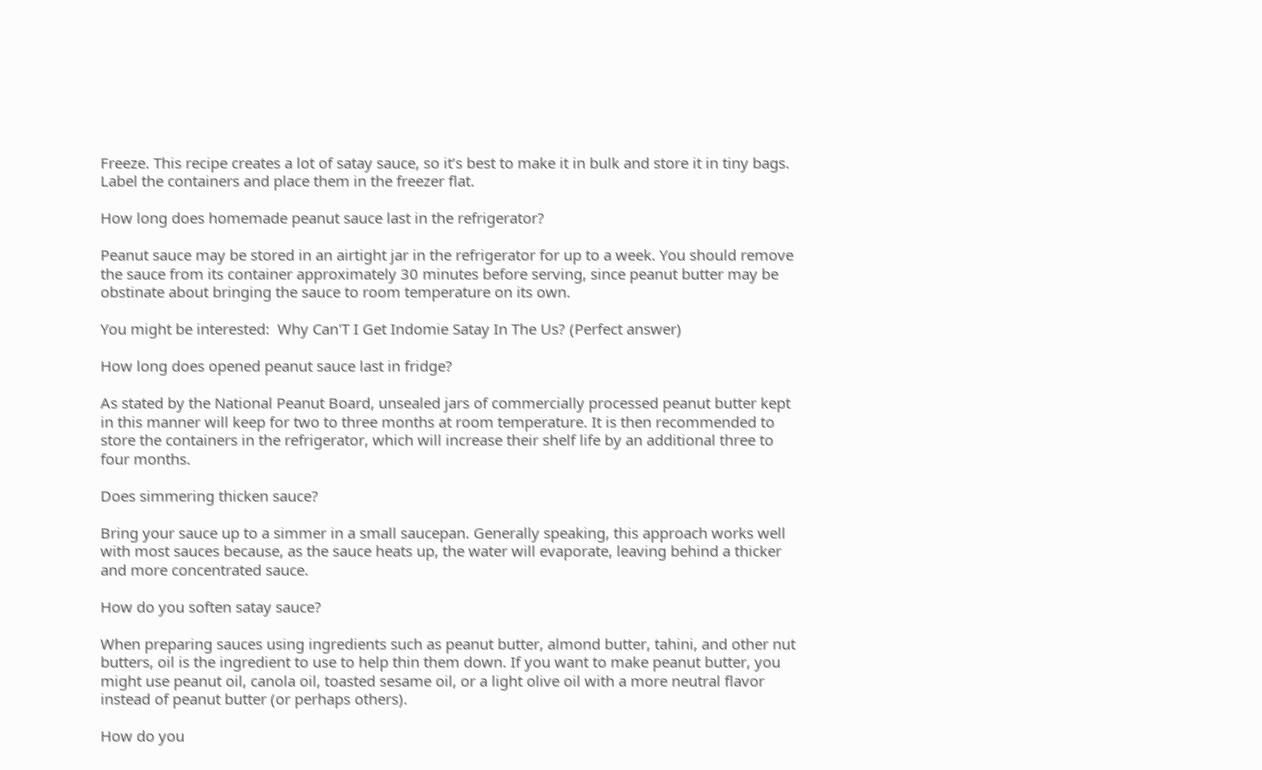Freeze. This recipe creates a lot of satay sauce, so it’s best to make it in bulk and store it in tiny bags. Label the containers and place them in the freezer flat.

How long does homemade peanut sauce last in the refrigerator?

Peanut sauce may be stored in an airtight jar in the refrigerator for up to a week. You should remove the sauce from its container approximately 30 minutes before serving, since peanut butter may be obstinate about bringing the sauce to room temperature on its own.

You might be interested:  Why Can'T I Get Indomie Satay In The Us? (Perfect answer)

How long does opened peanut sauce last in fridge?

As stated by the National Peanut Board, unsealed jars of commercially processed peanut butter kept in this manner will keep for two to three months at room temperature. It is then recommended to store the containers in the refrigerator, which will increase their shelf life by an additional three to four months.

Does simmering thicken sauce?

Bring your sauce up to a simmer in a small saucepan. Generally speaking, this approach works well with most sauces because, as the sauce heats up, the water will evaporate, leaving behind a thicker and more concentrated sauce.

How do you soften satay sauce?

When preparing sauces using ingredients such as peanut butter, almond butter, tahini, and other nut butters, oil is the ingredient to use to help thin them down. If you want to make peanut butter, you might use peanut oil, canola oil, toasted sesame oil, or a light olive oil with a more neutral flavor instead of peanut butter (or perhaps others).

How do you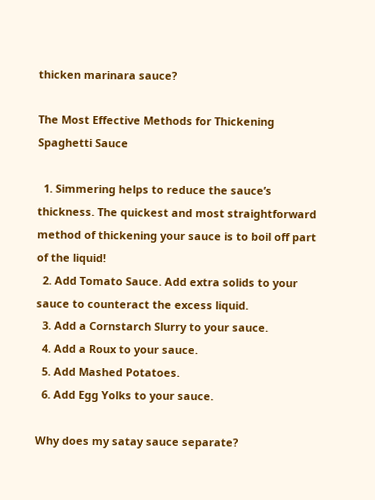thicken marinara sauce?

The Most Effective Methods for Thickening Spaghetti Sauce

  1. Simmering helps to reduce the sauce’s thickness. The quickest and most straightforward method of thickening your sauce is to boil off part of the liquid!
  2. Add Tomato Sauce. Add extra solids to your sauce to counteract the excess liquid.
  3. Add a Cornstarch Slurry to your sauce.
  4. Add a Roux to your sauce.
  5. Add Mashed Potatoes.
  6. Add Egg Yolks to your sauce.

Why does my satay sauce separate?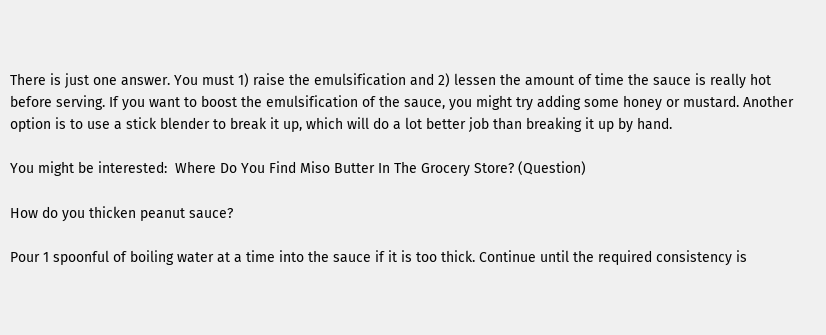There is just one answer. You must 1) raise the emulsification and 2) lessen the amount of time the sauce is really hot before serving. If you want to boost the emulsification of the sauce, you might try adding some honey or mustard. Another option is to use a stick blender to break it up, which will do a lot better job than breaking it up by hand.

You might be interested:  Where Do You Find Miso Butter In The Grocery Store? (Question)

How do you thicken peanut sauce?

Pour 1 spoonful of boiling water at a time into the sauce if it is too thick. Continue until the required consistency is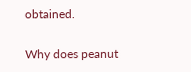obtained.

Why does peanut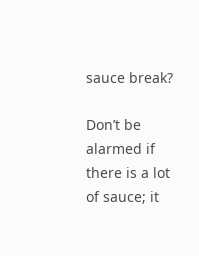sauce break?

Don’t be alarmed if there is a lot of sauce; it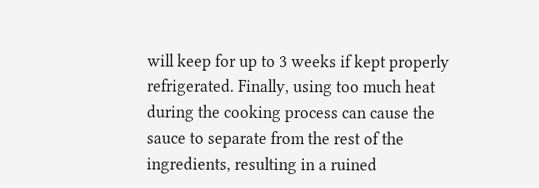will keep for up to 3 weeks if kept properly refrigerated. Finally, using too much heat during the cooking process can cause the sauce to separate from the rest of the ingredients, resulting in a ruined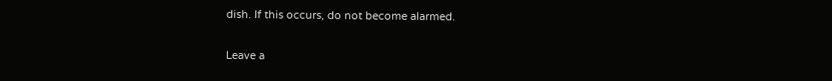dish. If this occurs, do not become alarmed.

Leave a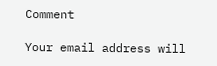Comment

Your email address will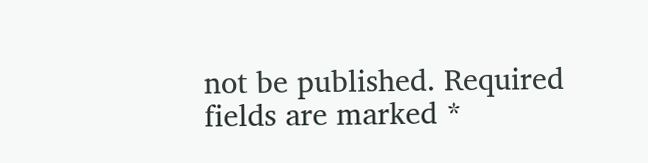not be published. Required fields are marked *